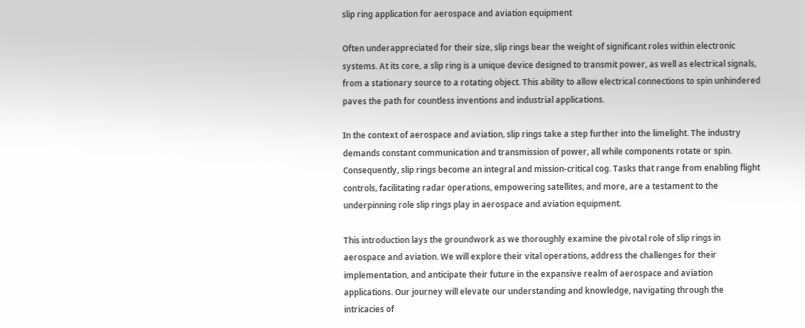slip ring application for aerospace and aviation equipment

Often underappreciated for their size, slip rings bear the weight of significant roles within electronic systems. At its core, a slip ring is a unique device designed to transmit power, as well as electrical signals, from a stationary source to a rotating object. This ability to allow electrical connections to spin unhindered paves the path for countless inventions and industrial applications.

In the context of aerospace and aviation, slip rings take a step further into the limelight. The industry demands constant communication and transmission of power, all while components rotate or spin. Consequently, slip rings become an integral and mission-critical cog. Tasks that range from enabling flight controls, facilitating radar operations, empowering satellites, and more, are a testament to the underpinning role slip rings play in aerospace and aviation equipment.

This introduction lays the groundwork as we thoroughly examine the pivotal role of slip rings in aerospace and aviation. We will explore their vital operations, address the challenges for their implementation, and anticipate their future in the expansive realm of aerospace and aviation applications. Our journey will elevate our understanding and knowledge, navigating through the intricacies of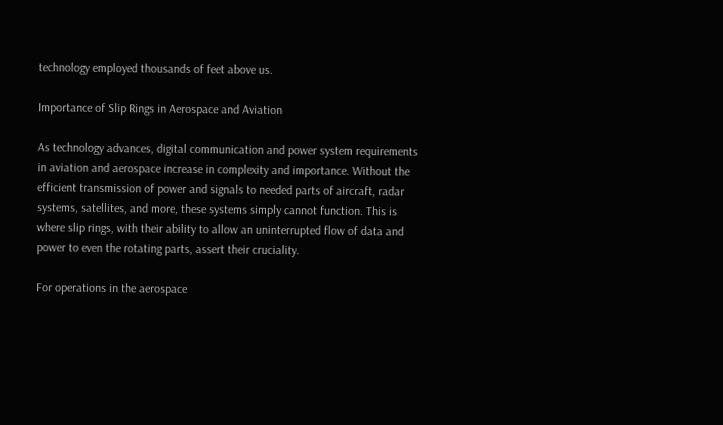technology employed thousands of feet above us.

Importance of Slip Rings in Aerospace and Aviation

As technology advances, digital communication and power system requirements in aviation and aerospace increase in complexity and importance. Without the efficient transmission of power and signals to needed parts of aircraft, radar systems, satellites, and more, these systems simply cannot function. This is where slip rings, with their ability to allow an uninterrupted flow of data and power to even the rotating parts, assert their cruciality.

For operations in the aerospace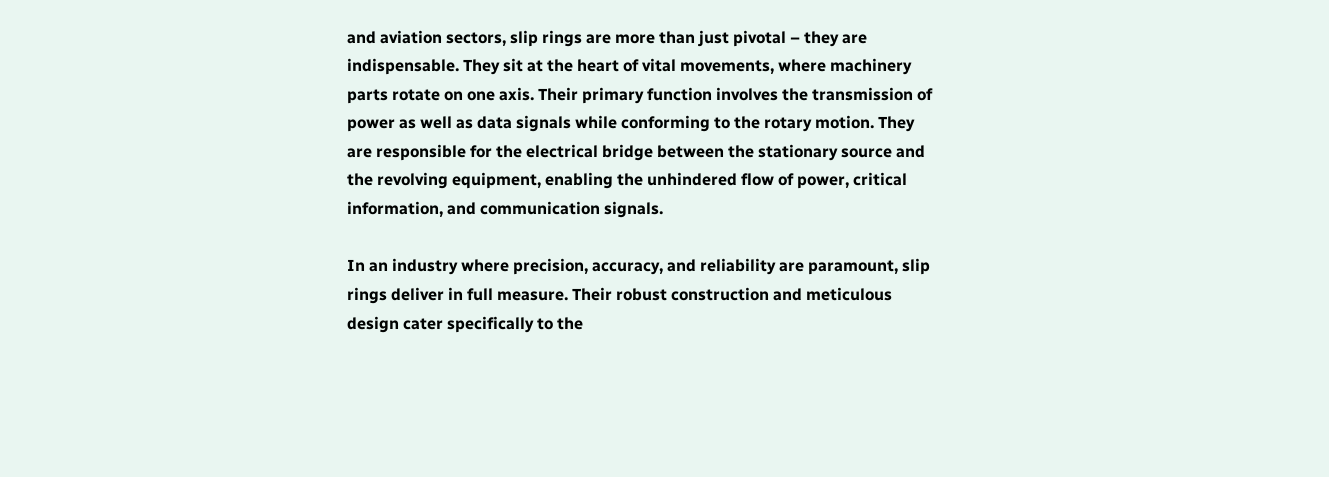and aviation sectors, slip rings are more than just pivotal – they are indispensable. They sit at the heart of vital movements, where machinery parts rotate on one axis. Their primary function involves the transmission of power as well as data signals while conforming to the rotary motion. They are responsible for the electrical bridge between the stationary source and the revolving equipment, enabling the unhindered flow of power, critical information, and communication signals.

In an industry where precision, accuracy, and reliability are paramount, slip rings deliver in full measure. Their robust construction and meticulous design cater specifically to the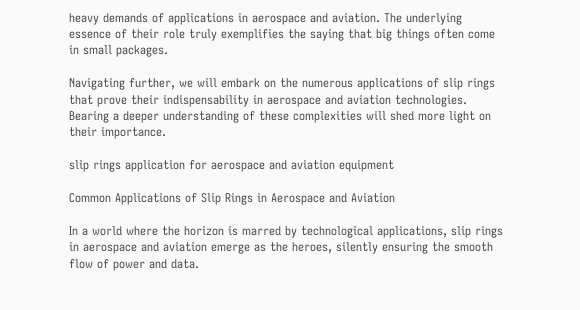heavy demands of applications in aerospace and aviation. The underlying essence of their role truly exemplifies the saying that big things often come in small packages.

Navigating further, we will embark on the numerous applications of slip rings that prove their indispensability in aerospace and aviation technologies. Bearing a deeper understanding of these complexities will shed more light on their importance.

slip rings application for aerospace and aviation equipment

Common Applications of Slip Rings in Aerospace and Aviation

In a world where the horizon is marred by technological applications, slip rings in aerospace and aviation emerge as the heroes, silently ensuring the smooth flow of power and data.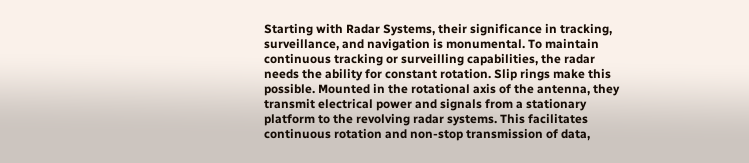Starting with Radar Systems, their significance in tracking, surveillance, and navigation is monumental. To maintain continuous tracking or surveilling capabilities, the radar needs the ability for constant rotation. Slip rings make this possible. Mounted in the rotational axis of the antenna, they transmit electrical power and signals from a stationary platform to the revolving radar systems. This facilitates continuous rotation and non-stop transmission of data,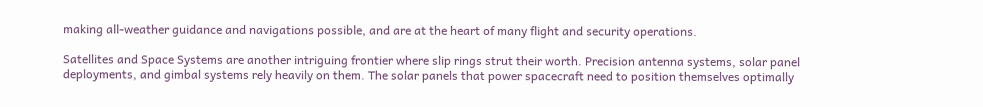making all-weather guidance and navigations possible, and are at the heart of many flight and security operations.

Satellites and Space Systems are another intriguing frontier where slip rings strut their worth. Precision antenna systems, solar panel deployments, and gimbal systems rely heavily on them. The solar panels that power spacecraft need to position themselves optimally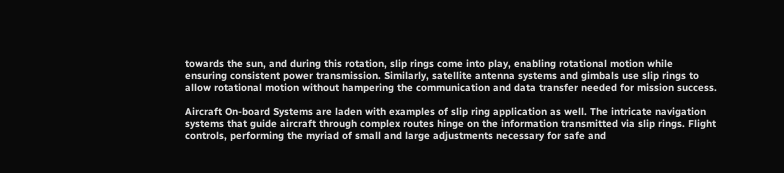towards the sun, and during this rotation, slip rings come into play, enabling rotational motion while ensuring consistent power transmission. Similarly, satellite antenna systems and gimbals use slip rings to allow rotational motion without hampering the communication and data transfer needed for mission success.

Aircraft On-board Systems are laden with examples of slip ring application as well. The intricate navigation systems that guide aircraft through complex routes hinge on the information transmitted via slip rings. Flight controls, performing the myriad of small and large adjustments necessary for safe and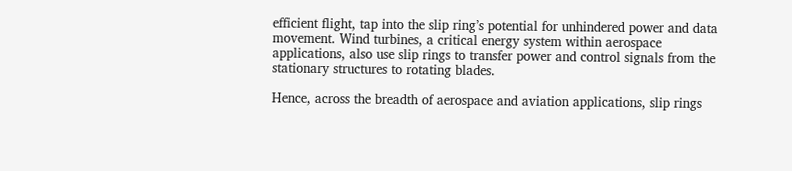efficient flight, tap into the slip ring’s potential for unhindered power and data movement. Wind turbines, a critical energy system within aerospace applications, also use slip rings to transfer power and control signals from the stationary structures to rotating blades.

Hence, across the breadth of aerospace and aviation applications, slip rings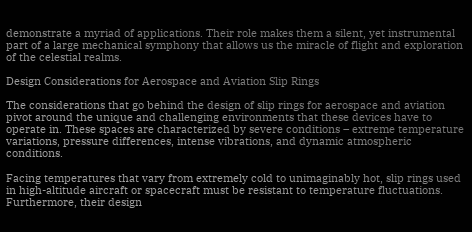demonstrate a myriad of applications. Their role makes them a silent, yet instrumental part of a large mechanical symphony that allows us the miracle of flight and exploration of the celestial realms.

Design Considerations for Aerospace and Aviation Slip Rings

The considerations that go behind the design of slip rings for aerospace and aviation pivot around the unique and challenging environments that these devices have to operate in. These spaces are characterized by severe conditions – extreme temperature variations, pressure differences, intense vibrations, and dynamic atmospheric conditions.

Facing temperatures that vary from extremely cold to unimaginably hot, slip rings used in high-altitude aircraft or spacecraft must be resistant to temperature fluctuations. Furthermore, their design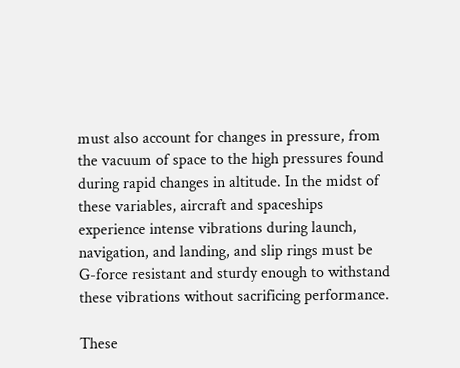must also account for changes in pressure, from the vacuum of space to the high pressures found during rapid changes in altitude. In the midst of these variables, aircraft and spaceships experience intense vibrations during launch, navigation, and landing, and slip rings must be G-force resistant and sturdy enough to withstand these vibrations without sacrificing performance.

These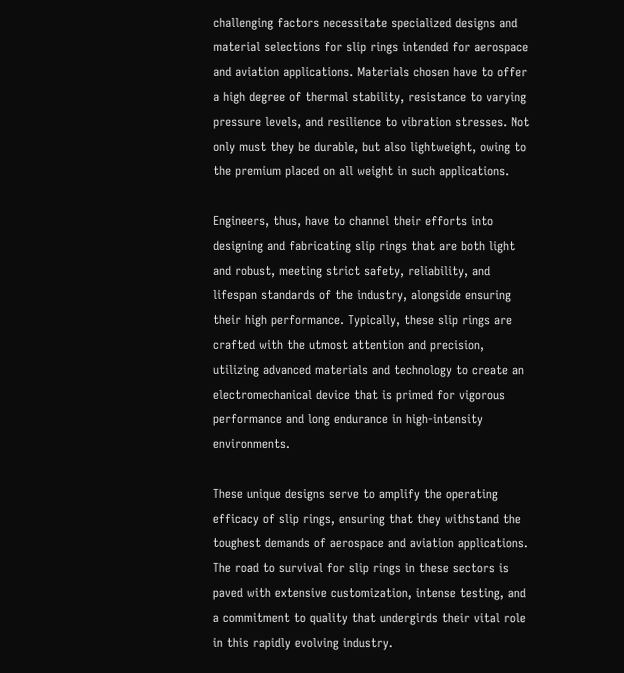challenging factors necessitate specialized designs and material selections for slip rings intended for aerospace and aviation applications. Materials chosen have to offer a high degree of thermal stability, resistance to varying pressure levels, and resilience to vibration stresses. Not only must they be durable, but also lightweight, owing to the premium placed on all weight in such applications.

Engineers, thus, have to channel their efforts into designing and fabricating slip rings that are both light and robust, meeting strict safety, reliability, and lifespan standards of the industry, alongside ensuring their high performance. Typically, these slip rings are crafted with the utmost attention and precision, utilizing advanced materials and technology to create an electromechanical device that is primed for vigorous performance and long endurance in high-intensity environments.

These unique designs serve to amplify the operating efficacy of slip rings, ensuring that they withstand the toughest demands of aerospace and aviation applications. The road to survival for slip rings in these sectors is paved with extensive customization, intense testing, and a commitment to quality that undergirds their vital role in this rapidly evolving industry.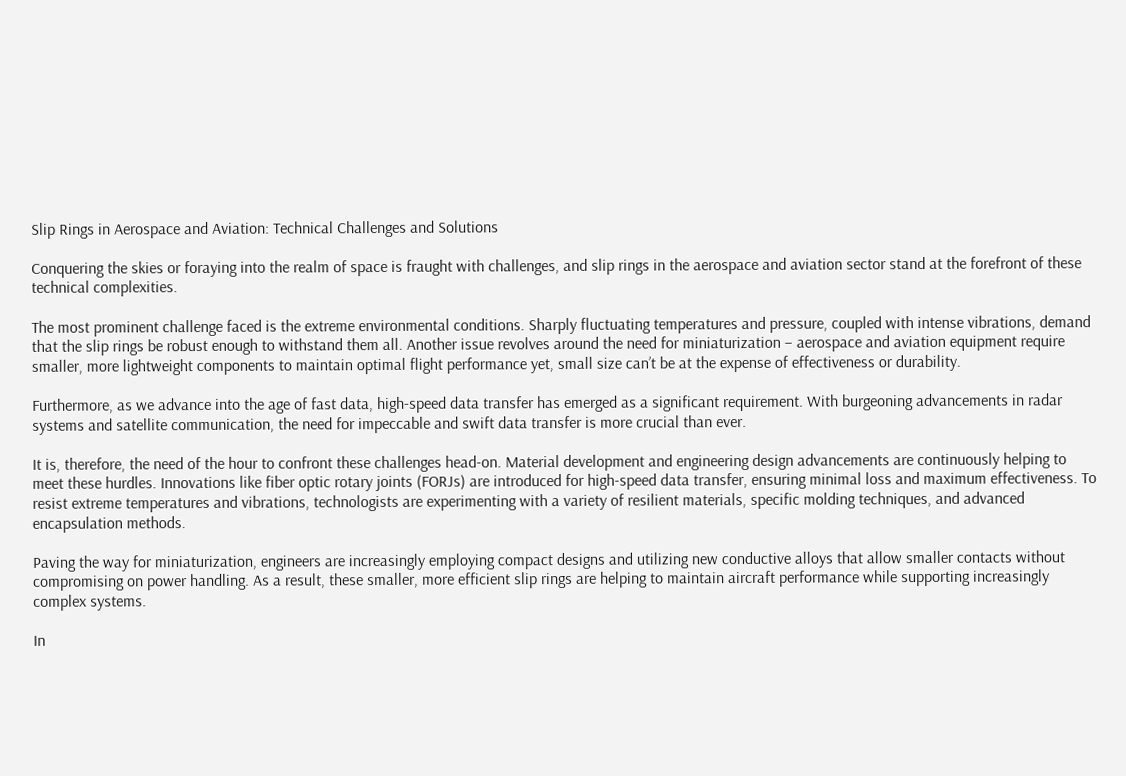Slip Rings in Aerospace and Aviation: Technical Challenges and Solutions

Conquering the skies or foraying into the realm of space is fraught with challenges, and slip rings in the aerospace and aviation sector stand at the forefront of these technical complexities.

The most prominent challenge faced is the extreme environmental conditions. Sharply fluctuating temperatures and pressure, coupled with intense vibrations, demand that the slip rings be robust enough to withstand them all. Another issue revolves around the need for miniaturization – aerospace and aviation equipment require smaller, more lightweight components to maintain optimal flight performance yet, small size can’t be at the expense of effectiveness or durability.

Furthermore, as we advance into the age of fast data, high-speed data transfer has emerged as a significant requirement. With burgeoning advancements in radar systems and satellite communication, the need for impeccable and swift data transfer is more crucial than ever.

It is, therefore, the need of the hour to confront these challenges head-on. Material development and engineering design advancements are continuously helping to meet these hurdles. Innovations like fiber optic rotary joints (FORJs) are introduced for high-speed data transfer, ensuring minimal loss and maximum effectiveness. To resist extreme temperatures and vibrations, technologists are experimenting with a variety of resilient materials, specific molding techniques, and advanced encapsulation methods.

Paving the way for miniaturization, engineers are increasingly employing compact designs and utilizing new conductive alloys that allow smaller contacts without compromising on power handling. As a result, these smaller, more efficient slip rings are helping to maintain aircraft performance while supporting increasingly complex systems.

In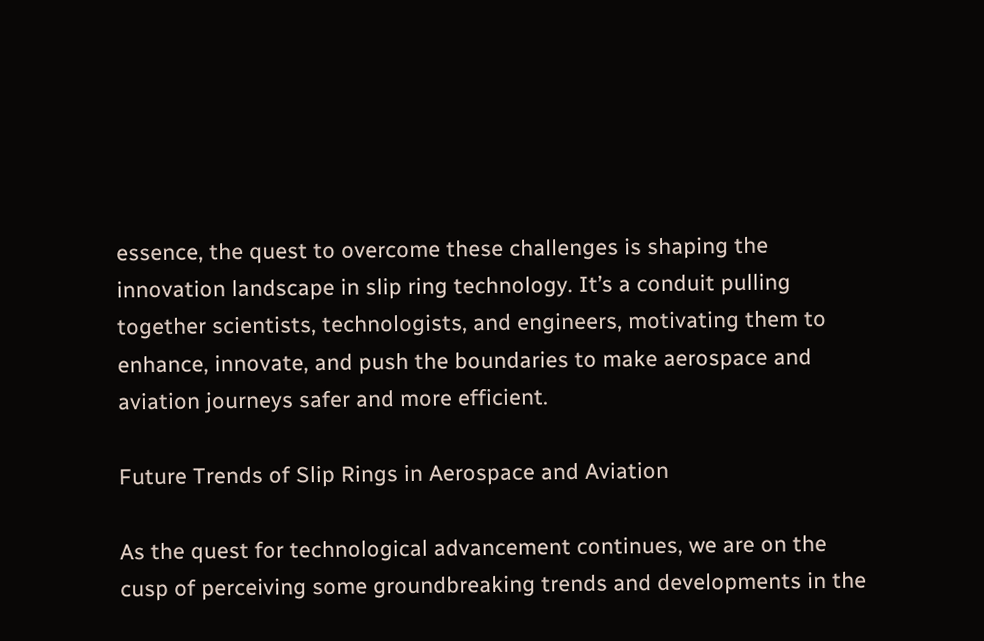essence, the quest to overcome these challenges is shaping the innovation landscape in slip ring technology. It’s a conduit pulling together scientists, technologists, and engineers, motivating them to enhance, innovate, and push the boundaries to make aerospace and aviation journeys safer and more efficient.

Future Trends of Slip Rings in Aerospace and Aviation

As the quest for technological advancement continues, we are on the cusp of perceiving some groundbreaking trends and developments in the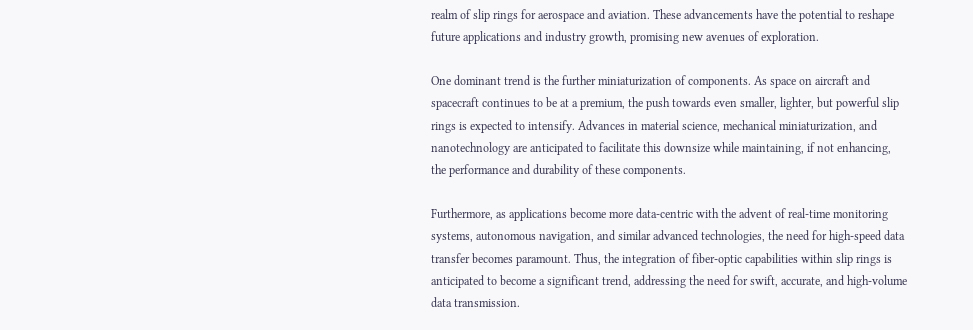realm of slip rings for aerospace and aviation. These advancements have the potential to reshape future applications and industry growth, promising new avenues of exploration.

One dominant trend is the further miniaturization of components. As space on aircraft and spacecraft continues to be at a premium, the push towards even smaller, lighter, but powerful slip rings is expected to intensify. Advances in material science, mechanical miniaturization, and nanotechnology are anticipated to facilitate this downsize while maintaining, if not enhancing, the performance and durability of these components.

Furthermore, as applications become more data-centric with the advent of real-time monitoring systems, autonomous navigation, and similar advanced technologies, the need for high-speed data transfer becomes paramount. Thus, the integration of fiber-optic capabilities within slip rings is anticipated to become a significant trend, addressing the need for swift, accurate, and high-volume data transmission.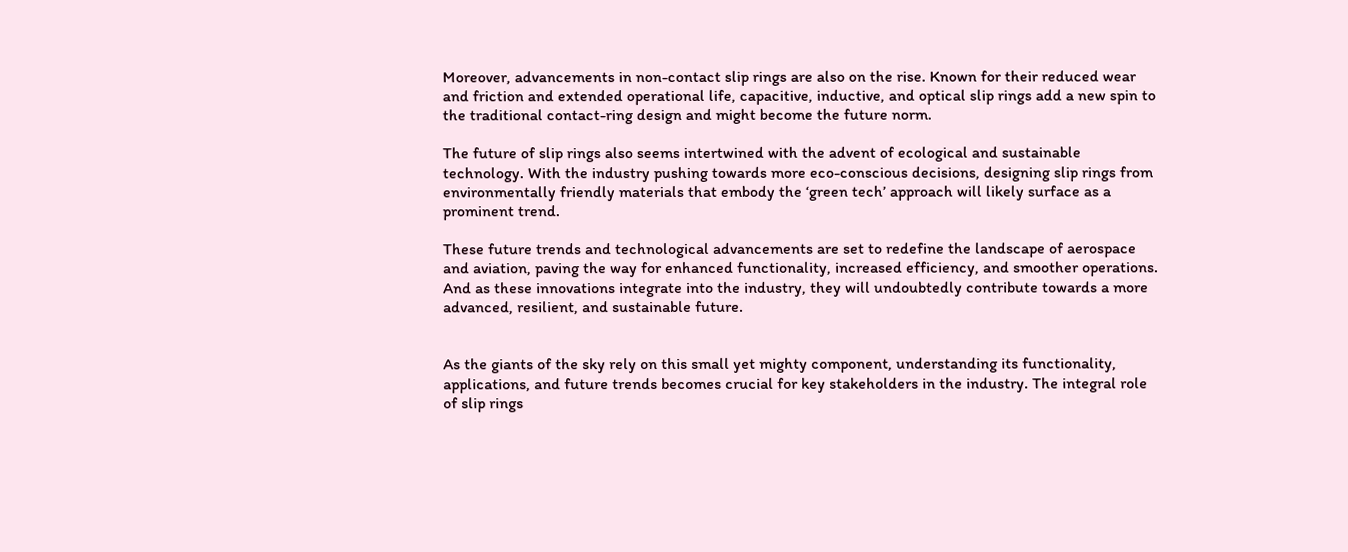Moreover, advancements in non-contact slip rings are also on the rise. Known for their reduced wear and friction and extended operational life, capacitive, inductive, and optical slip rings add a new spin to the traditional contact-ring design and might become the future norm.

The future of slip rings also seems intertwined with the advent of ecological and sustainable technology. With the industry pushing towards more eco-conscious decisions, designing slip rings from environmentally friendly materials that embody the ‘green tech’ approach will likely surface as a prominent trend.

These future trends and technological advancements are set to redefine the landscape of aerospace and aviation, paving the way for enhanced functionality, increased efficiency, and smoother operations. And as these innovations integrate into the industry, they will undoubtedly contribute towards a more advanced, resilient, and sustainable future.


As the giants of the sky rely on this small yet mighty component, understanding its functionality, applications, and future trends becomes crucial for key stakeholders in the industry. The integral role of slip rings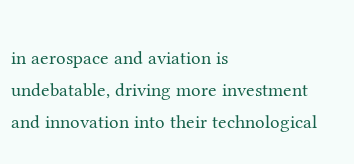in aerospace and aviation is undebatable, driving more investment and innovation into their technological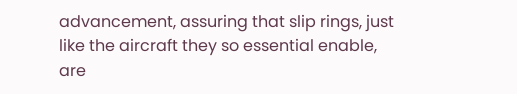advancement, assuring that slip rings, just like the aircraft they so essential enable, are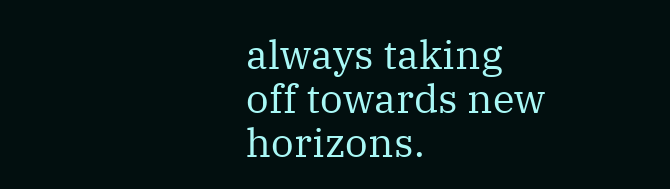always taking off towards new horizons.